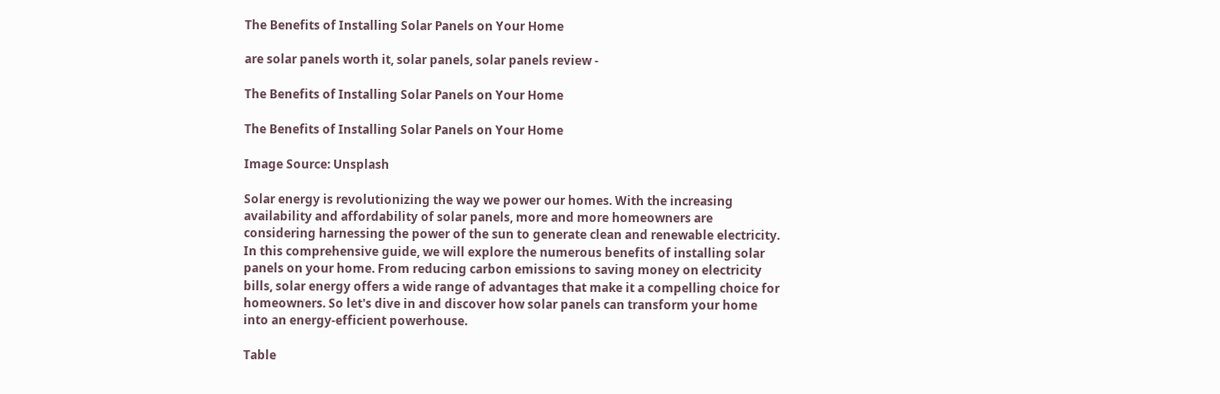The Benefits of Installing Solar Panels on Your Home

are solar panels worth it, solar panels, solar panels review -

The Benefits of Installing Solar Panels on Your Home

The Benefits of Installing Solar Panels on Your Home

Image Source: Unsplash

Solar energy is revolutionizing the way we power our homes. With the increasing availability and affordability of solar panels, more and more homeowners are considering harnessing the power of the sun to generate clean and renewable electricity. In this comprehensive guide, we will explore the numerous benefits of installing solar panels on your home. From reducing carbon emissions to saving money on electricity bills, solar energy offers a wide range of advantages that make it a compelling choice for homeowners. So let's dive in and discover how solar panels can transform your home into an energy-efficient powerhouse.

Table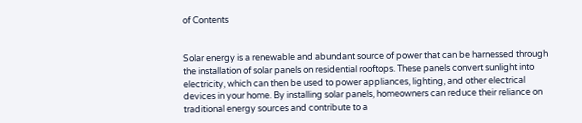of Contents


Solar energy is a renewable and abundant source of power that can be harnessed through the installation of solar panels on residential rooftops. These panels convert sunlight into electricity, which can then be used to power appliances, lighting, and other electrical devices in your home. By installing solar panels, homeowners can reduce their reliance on traditional energy sources and contribute to a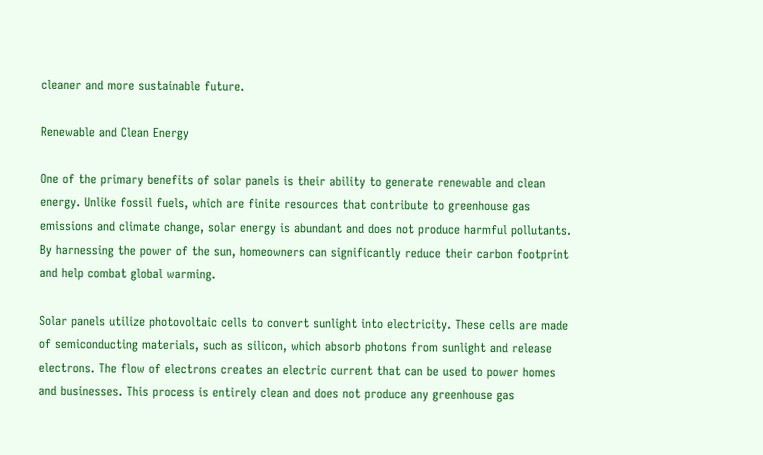cleaner and more sustainable future.

Renewable and Clean Energy

One of the primary benefits of solar panels is their ability to generate renewable and clean energy. Unlike fossil fuels, which are finite resources that contribute to greenhouse gas emissions and climate change, solar energy is abundant and does not produce harmful pollutants. By harnessing the power of the sun, homeowners can significantly reduce their carbon footprint and help combat global warming.

Solar panels utilize photovoltaic cells to convert sunlight into electricity. These cells are made of semiconducting materials, such as silicon, which absorb photons from sunlight and release electrons. The flow of electrons creates an electric current that can be used to power homes and businesses. This process is entirely clean and does not produce any greenhouse gas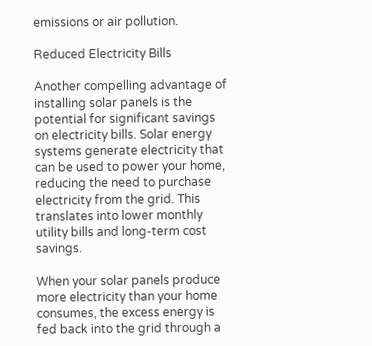emissions or air pollution.

Reduced Electricity Bills

Another compelling advantage of installing solar panels is the potential for significant savings on electricity bills. Solar energy systems generate electricity that can be used to power your home, reducing the need to purchase electricity from the grid. This translates into lower monthly utility bills and long-term cost savings.

When your solar panels produce more electricity than your home consumes, the excess energy is fed back into the grid through a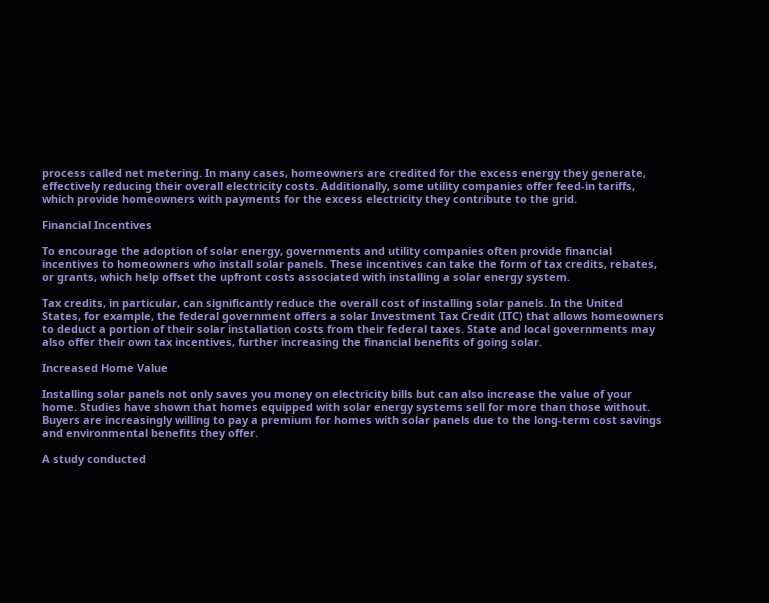process called net metering. In many cases, homeowners are credited for the excess energy they generate, effectively reducing their overall electricity costs. Additionally, some utility companies offer feed-in tariffs, which provide homeowners with payments for the excess electricity they contribute to the grid.

Financial Incentives

To encourage the adoption of solar energy, governments and utility companies often provide financial incentives to homeowners who install solar panels. These incentives can take the form of tax credits, rebates, or grants, which help offset the upfront costs associated with installing a solar energy system.

Tax credits, in particular, can significantly reduce the overall cost of installing solar panels. In the United States, for example, the federal government offers a solar Investment Tax Credit (ITC) that allows homeowners to deduct a portion of their solar installation costs from their federal taxes. State and local governments may also offer their own tax incentives, further increasing the financial benefits of going solar.

Increased Home Value

Installing solar panels not only saves you money on electricity bills but can also increase the value of your home. Studies have shown that homes equipped with solar energy systems sell for more than those without. Buyers are increasingly willing to pay a premium for homes with solar panels due to the long-term cost savings and environmental benefits they offer.

A study conducted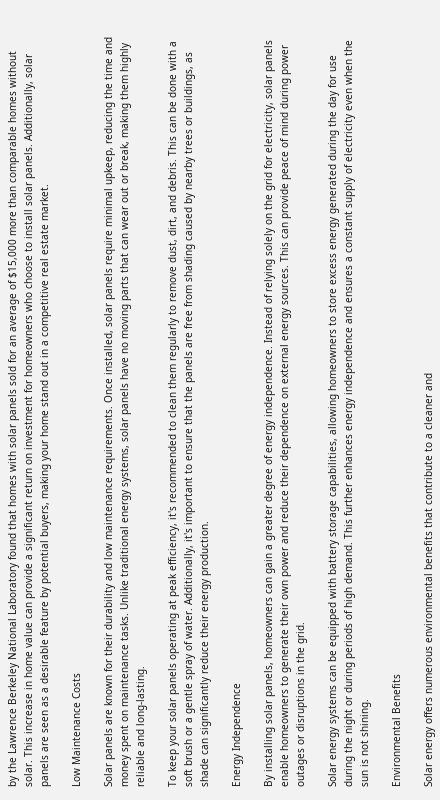by the Lawrence Berkeley National Laboratory found that homes with solar panels sold for an average of $15,000 more than comparable homes without solar. This increase in home value can provide a significant return on investment for homeowners who choose to install solar panels. Additionally, solar panels are seen as a desirable feature by potential buyers, making your home stand out in a competitive real estate market.

Low Maintenance Costs

Solar panels are known for their durability and low maintenance requirements. Once installed, solar panels require minimal upkeep, reducing the time and money spent on maintenance tasks. Unlike traditional energy systems, solar panels have no moving parts that can wear out or break, making them highly reliable and long-lasting.

To keep your solar panels operating at peak efficiency, it's recommended to clean them regularly to remove dust, dirt, and debris. This can be done with a soft brush or a gentle spray of water. Additionally, it's important to ensure that the panels are free from shading caused by nearby trees or buildings, as shade can significantly reduce their energy production.

Energy Independence

By installing solar panels, homeowners can gain a greater degree of energy independence. Instead of relying solely on the grid for electricity, solar panels enable homeowners to generate their own power and reduce their dependence on external energy sources. This can provide peace of mind during power outages or disruptions in the grid.

Solar energy systems can be equipped with battery storage capabilities, allowing homeowners to store excess energy generated during the day for use during the night or during periods of high demand. This further enhances energy independence and ensures a constant supply of electricity even when the sun is not shining.

Environmental Benefits

Solar energy offers numerous environmental benefits that contribute to a cleaner and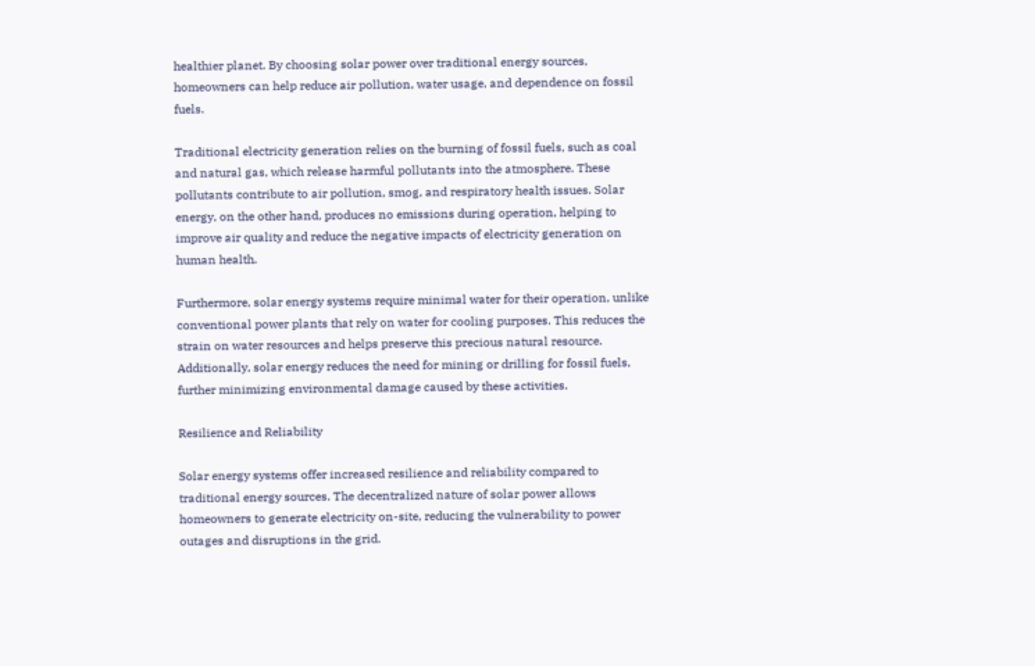healthier planet. By choosing solar power over traditional energy sources, homeowners can help reduce air pollution, water usage, and dependence on fossil fuels.

Traditional electricity generation relies on the burning of fossil fuels, such as coal and natural gas, which release harmful pollutants into the atmosphere. These pollutants contribute to air pollution, smog, and respiratory health issues. Solar energy, on the other hand, produces no emissions during operation, helping to improve air quality and reduce the negative impacts of electricity generation on human health.

Furthermore, solar energy systems require minimal water for their operation, unlike conventional power plants that rely on water for cooling purposes. This reduces the strain on water resources and helps preserve this precious natural resource. Additionally, solar energy reduces the need for mining or drilling for fossil fuels, further minimizing environmental damage caused by these activities.

Resilience and Reliability

Solar energy systems offer increased resilience and reliability compared to traditional energy sources. The decentralized nature of solar power allows homeowners to generate electricity on-site, reducing the vulnerability to power outages and disruptions in the grid.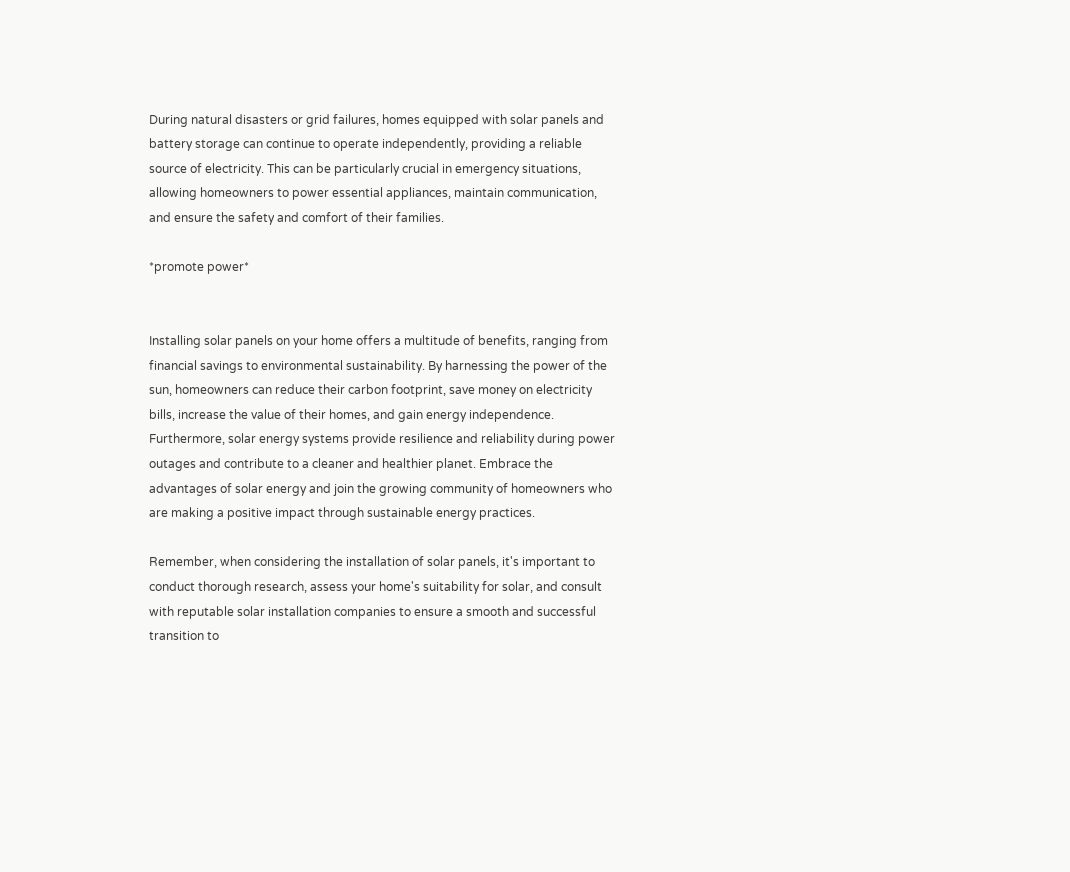During natural disasters or grid failures, homes equipped with solar panels and battery storage can continue to operate independently, providing a reliable source of electricity. This can be particularly crucial in emergency situations, allowing homeowners to power essential appliances, maintain communication, and ensure the safety and comfort of their families.

*promote power*


Installing solar panels on your home offers a multitude of benefits, ranging from financial savings to environmental sustainability. By harnessing the power of the sun, homeowners can reduce their carbon footprint, save money on electricity bills, increase the value of their homes, and gain energy independence. Furthermore, solar energy systems provide resilience and reliability during power outages and contribute to a cleaner and healthier planet. Embrace the advantages of solar energy and join the growing community of homeowners who are making a positive impact through sustainable energy practices.

Remember, when considering the installation of solar panels, it's important to conduct thorough research, assess your home's suitability for solar, and consult with reputable solar installation companies to ensure a smooth and successful transition to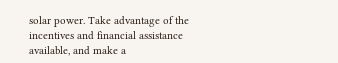solar power. Take advantage of the incentives and financial assistance available, and make a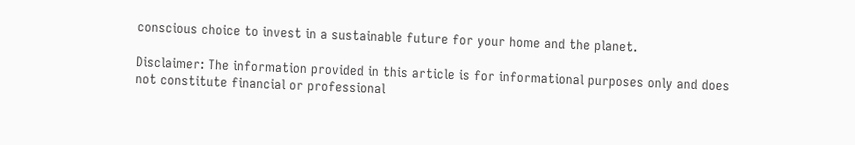conscious choice to invest in a sustainable future for your home and the planet.

Disclaimer: The information provided in this article is for informational purposes only and does not constitute financial or professional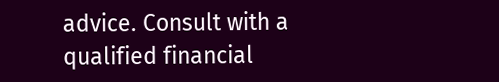advice. Consult with a qualified financial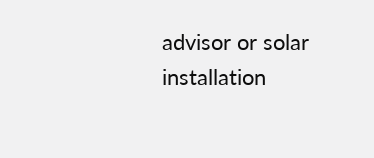advisor or solar installation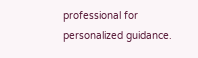professional for personalized guidance.